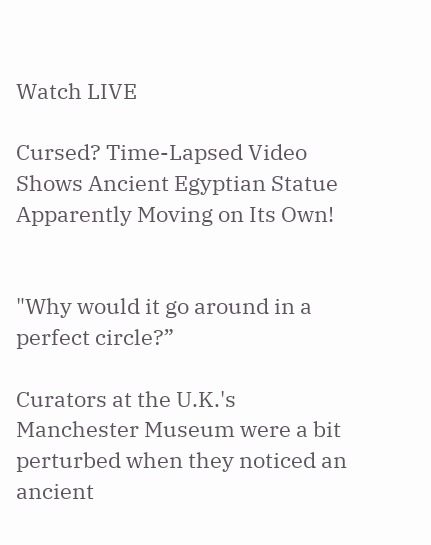Watch LIVE

Cursed? Time-Lapsed Video Shows Ancient Egyptian Statue Apparently Moving on Its Own!


"Why would it go around in a perfect circle?”

Curators at the U.K.'s Manchester Museum were a bit perturbed when they noticed an ancient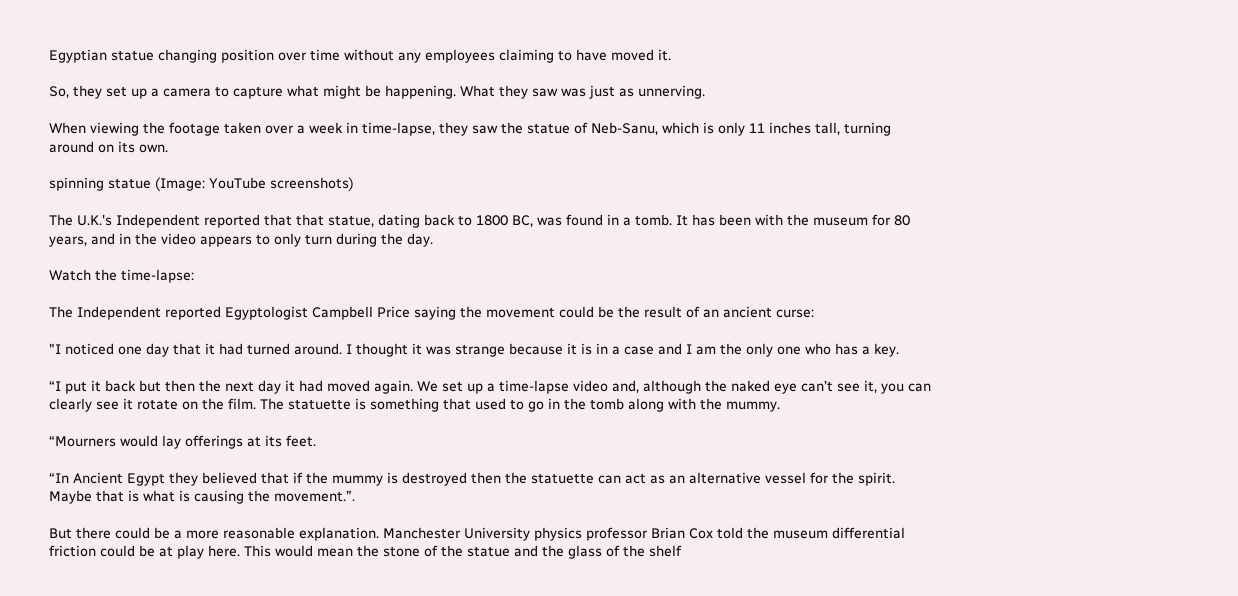Egyptian statue changing position over time without any employees claiming to have moved it.

So, they set up a camera to capture what might be happening. What they saw was just as unnerving.

When viewing the footage taken over a week in time-lapse, they saw the statue of Neb-Sanu, which is only 11 inches tall, turning around on its own.

spinning statue (Image: YouTube screenshots)

The U.K.'s Independent reported that that statue, dating back to 1800 BC, was found in a tomb. It has been with the museum for 80 years, and in the video appears to only turn during the day.

Watch the time-lapse:

The Independent reported Egyptologist Campbell Price saying the movement could be the result of an ancient curse:

"I noticed one day that it had turned around. I thought it was strange because it is in a case and I am the only one who has a key.

“I put it back but then the next day it had moved again. We set up a time-lapse video and, although the naked eye can’t see it, you can clearly see it rotate on the film. The statuette is something that used to go in the tomb along with the mummy.

“Mourners would lay offerings at its feet.

“In Ancient Egypt they believed that if the mummy is destroyed then the statuette can act as an alternative vessel for the spirit. Maybe that is what is causing the movement.”.

But there could be a more reasonable explanation. Manchester University physics professor Brian Cox told the museum differential friction could be at play here. This would mean the stone of the statue and the glass of the shelf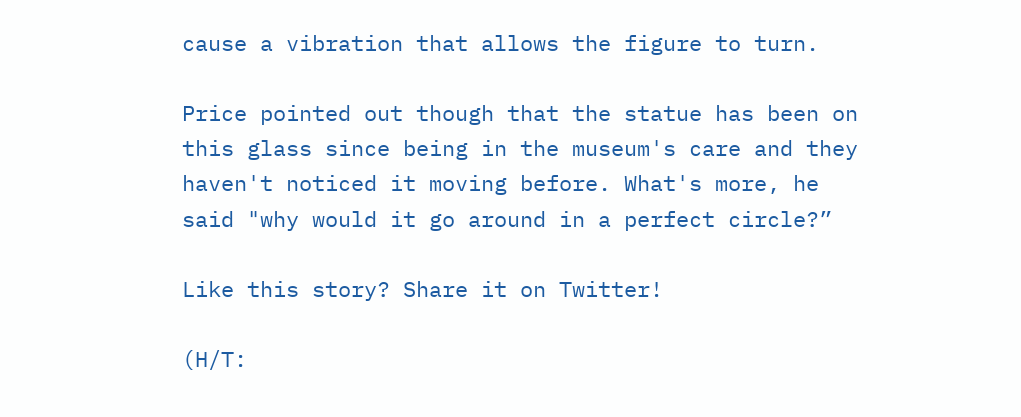cause a vibration that allows the figure to turn.

Price pointed out though that the statue has been on this glass since being in the museum's care and they haven't noticed it moving before. What's more, he said "why would it go around in a perfect circle?”

Like this story? Share it on Twitter!

(H/T: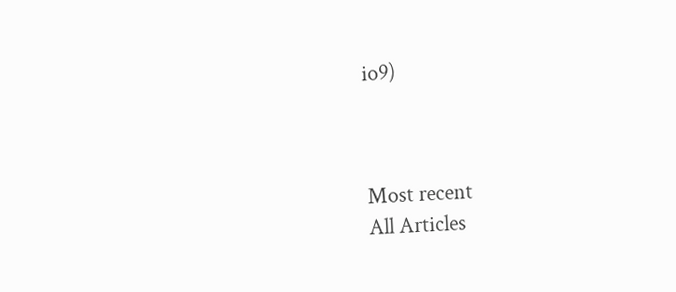io9)



Most recent
All Articles